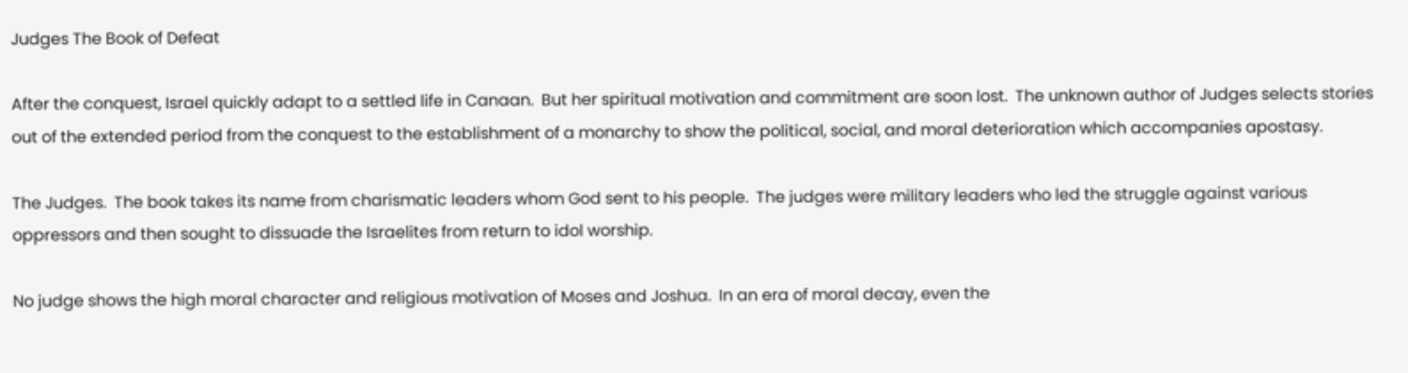Judges The Book of Defeat

After the conquest, Israel quickly adapt to a settled life in Canaan.  But her spiritual motivation and commitment are soon lost.  The unknown author of Judges selects stories out of the extended period from the conquest to the establishment of a monarchy to show the political, social, and moral deterioration which accompanies apostasy.

The Judges.  The book takes its name from charismatic leaders whom God sent to his people.  The judges were military leaders who led the struggle against various oppressors and then sought to dissuade the Israelites from return to idol worship.

No judge shows the high moral character and religious motivation of Moses and Joshua.  In an era of moral decay, even the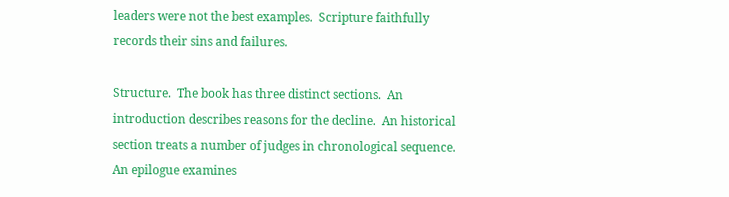leaders were not the best examples.  Scripture faithfully records their sins and failures.

Structure.  The book has three distinct sections.  An introduction describes reasons for the decline.  An historical section treats a number of judges in chronological sequence.  An epilogue examines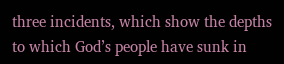three incidents, which show the depths to which God’s people have sunk in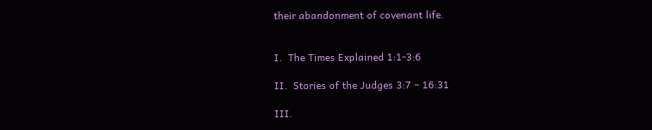their abandonment of covenant life.


I.  The Times Explained 1:1-3:6

II.  Stories of the Judges 3:7 – 16:31

III.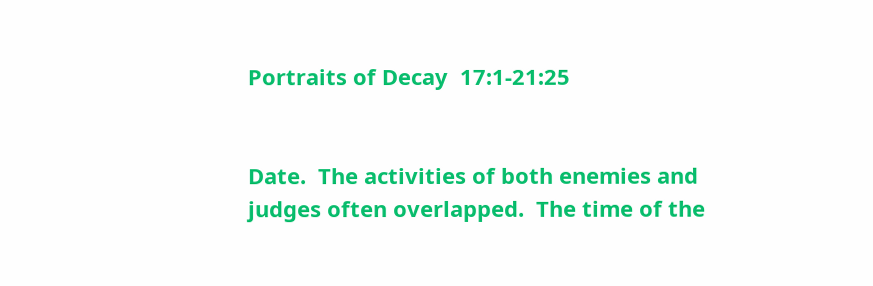Portraits of Decay  17:1-21:25


Date.  The activities of both enemies and judges often overlapped.  The time of the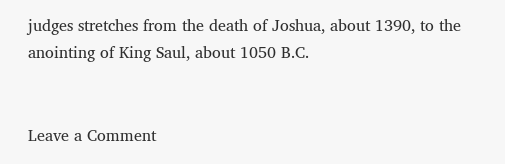judges stretches from the death of Joshua, about 1390, to the anointing of King Saul, about 1050 B.C.


Leave a Comment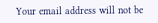Your email address will not be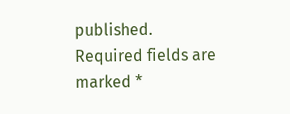published. Required fields are marked *